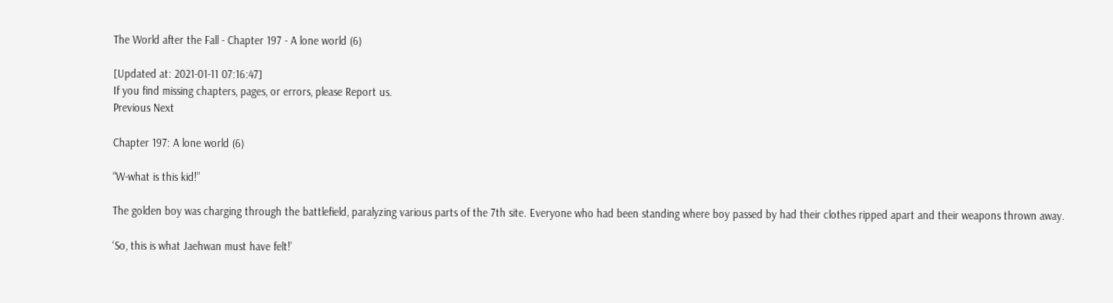The World after the Fall - Chapter 197 - A lone world (6)

[Updated at: 2021-01-11 07:16:47]
If you find missing chapters, pages, or errors, please Report us.
Previous Next

Chapter 197: A lone world (6)

“W-what is this kid!”

The golden boy was charging through the battlefield, paralyzing various parts of the 7th site. Everyone who had been standing where boy passed by had their clothes ripped apart and their weapons thrown away.

‘So, this is what Jaehwan must have felt!’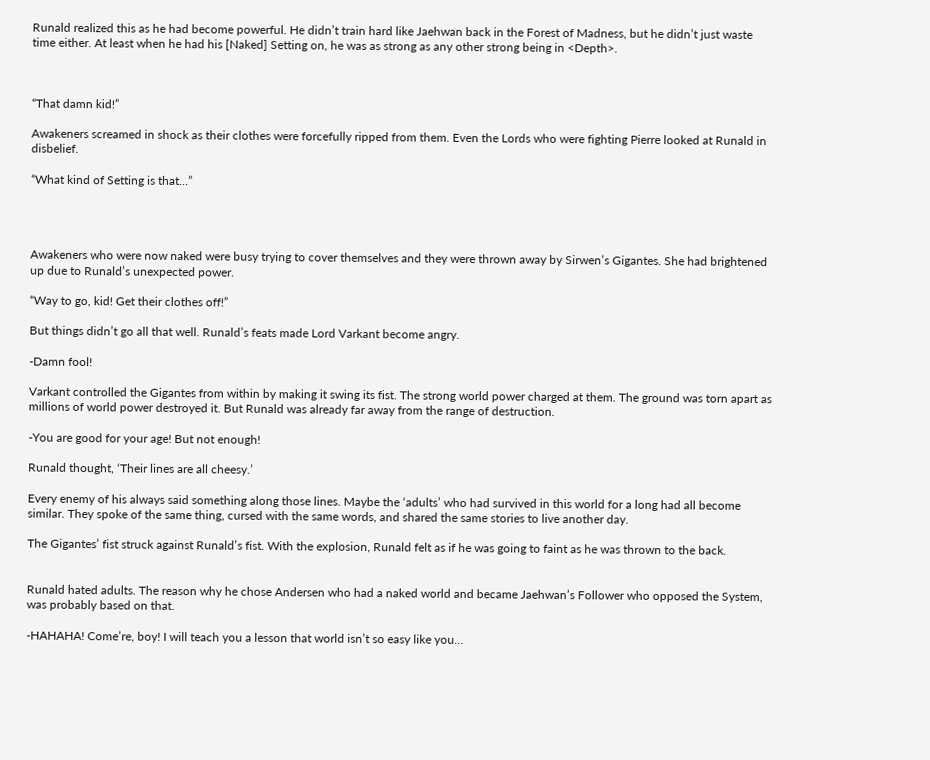Runald realized this as he had become powerful. He didn’t train hard like Jaehwan back in the Forest of Madness, but he didn’t just waste time either. At least when he had his [Naked] Setting on, he was as strong as any other strong being in <Depth>.



“That damn kid!”

Awakeners screamed in shock as their clothes were forcefully ripped from them. Even the Lords who were fighting Pierre looked at Runald in disbelief.

“What kind of Setting is that…”




Awakeners who were now naked were busy trying to cover themselves and they were thrown away by Sirwen’s Gigantes. She had brightened up due to Runald’s unexpected power.

“Way to go, kid! Get their clothes off!”

But things didn’t go all that well. Runald’s feats made Lord Varkant become angry.

-Damn fool!

Varkant controlled the Gigantes from within by making it swing its fist. The strong world power charged at them. The ground was torn apart as millions of world power destroyed it. But Runald was already far away from the range of destruction.

-You are good for your age! But not enough!

Runald thought, ‘Their lines are all cheesy.’

Every enemy of his always said something along those lines. Maybe the ‘adults’ who had survived in this world for a long had all become similar. They spoke of the same thing, cursed with the same words, and shared the same stories to live another day.

The Gigantes’ fist struck against Runald’s fist. With the explosion, Runald felt as if he was going to faint as he was thrown to the back.


Runald hated adults. The reason why he chose Andersen who had a naked world and became Jaehwan’s Follower who opposed the System, was probably based on that.

-HAHAHA! Come’re, boy! I will teach you a lesson that world isn’t so easy like you…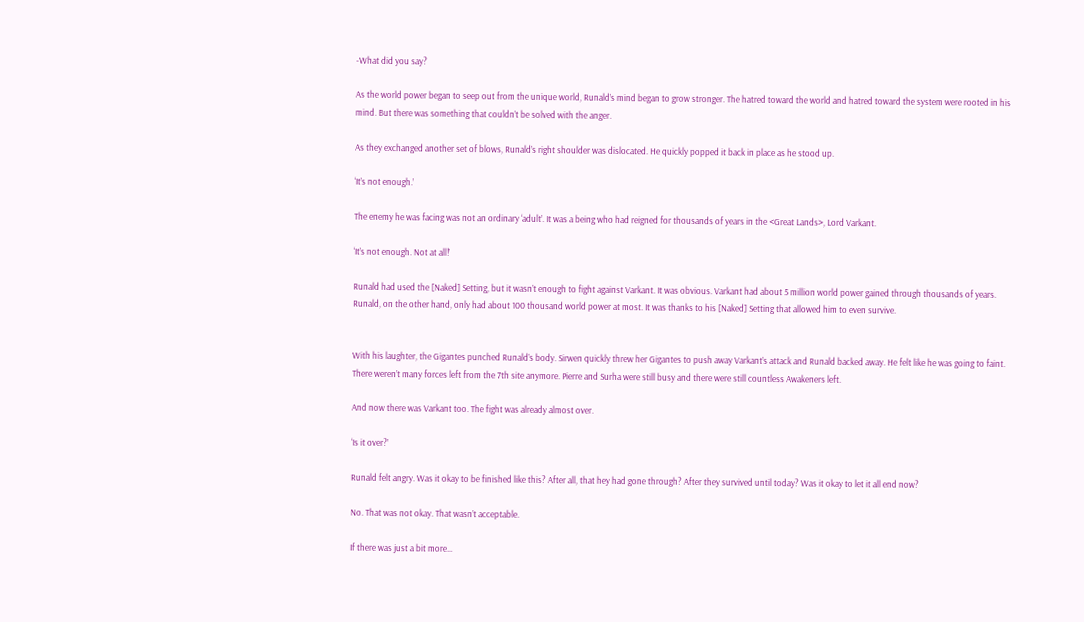-What did you say?

As the world power began to seep out from the unique world, Runald’s mind began to grow stronger. The hatred toward the world and hatred toward the system were rooted in his mind. But there was something that couldn’t be solved with the anger.

As they exchanged another set of blows, Runald’s right shoulder was dislocated. He quickly popped it back in place as he stood up.

‘It’s not enough.’

The enemy he was facing was not an ordinary ‘adult’. It was a being who had reigned for thousands of years in the <Great Lands>, Lord Varkant.

‘It’s not enough. Not at all!’

Runald had used the [Naked] Setting, but it wasn’t enough to fight against Varkant. It was obvious. Varkant had about 5 million world power gained through thousands of years. Runald, on the other hand, only had about 100 thousand world power at most. It was thanks to his [Naked] Setting that allowed him to even survive.


With his laughter, the Gigantes punched Runald’s body. Sirwen quickly threw her Gigantes to push away Varkant’s attack and Runald backed away. He felt like he was going to faint. There weren’t many forces left from the 7th site anymore. Pierre and Surha were still busy and there were still countless Awakeners left.

And now there was Varkant too. The fight was already almost over.

‘Is it over?’

Runald felt angry. Was it okay to be finished like this? After all, that hey had gone through? After they survived until today? Was it okay to let it all end now?

No. That was not okay. That wasn’t acceptable.

If there was just a bit more…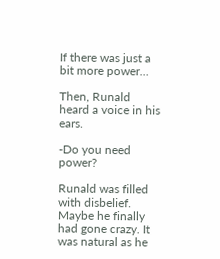If there was just a bit more power…

Then, Runald heard a voice in his ears.

-Do you need power?

Runald was filled with disbelief. Maybe he finally had gone crazy. It was natural as he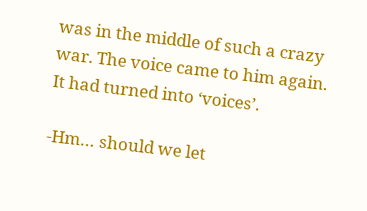was in the middle of such a crazy war. The voice came to him again. It had turned into ‘voices’.

-Hm… should we let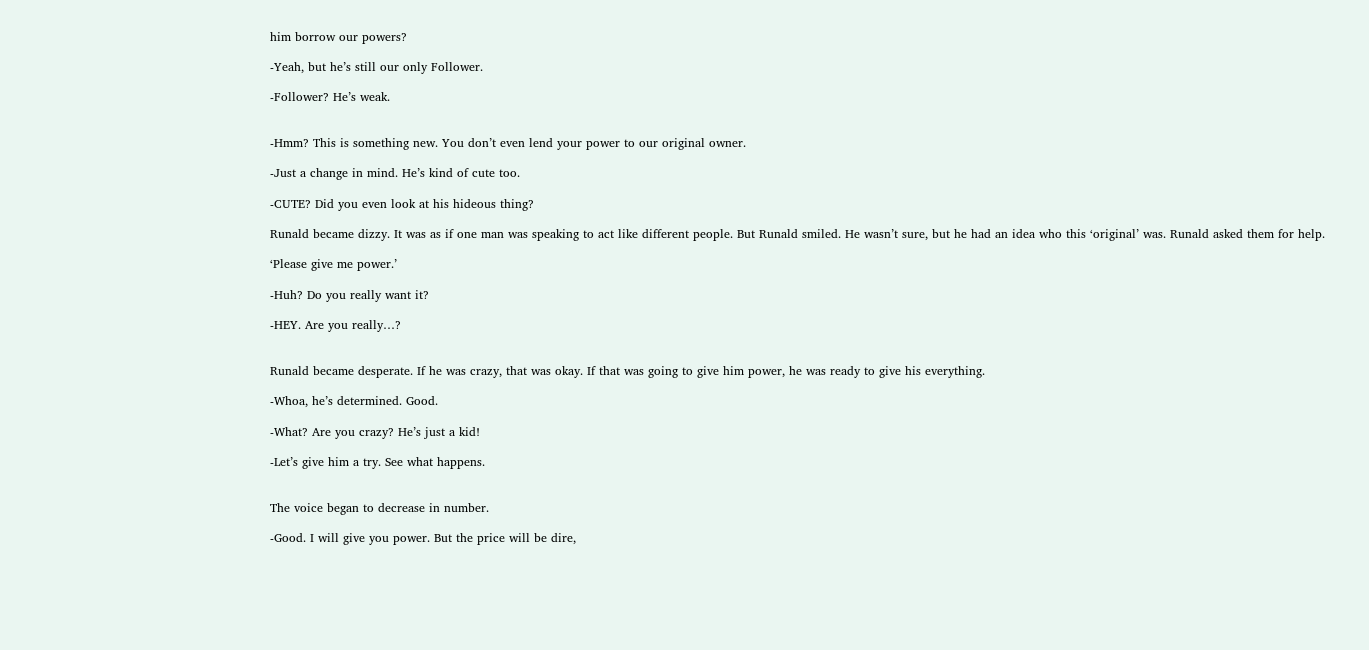him borrow our powers?

-Yeah, but he’s still our only Follower.

-Follower? He’s weak.


-Hmm? This is something new. You don’t even lend your power to our original owner.

-Just a change in mind. He’s kind of cute too.

-CUTE? Did you even look at his hideous thing?

Runald became dizzy. It was as if one man was speaking to act like different people. But Runald smiled. He wasn’t sure, but he had an idea who this ‘original’ was. Runald asked them for help.

‘Please give me power.’

-Huh? Do you really want it?

-HEY. Are you really…?


Runald became desperate. If he was crazy, that was okay. If that was going to give him power, he was ready to give his everything.

-Whoa, he’s determined. Good.

-What? Are you crazy? He’s just a kid!

-Let’s give him a try. See what happens.


The voice began to decrease in number.

-Good. I will give you power. But the price will be dire,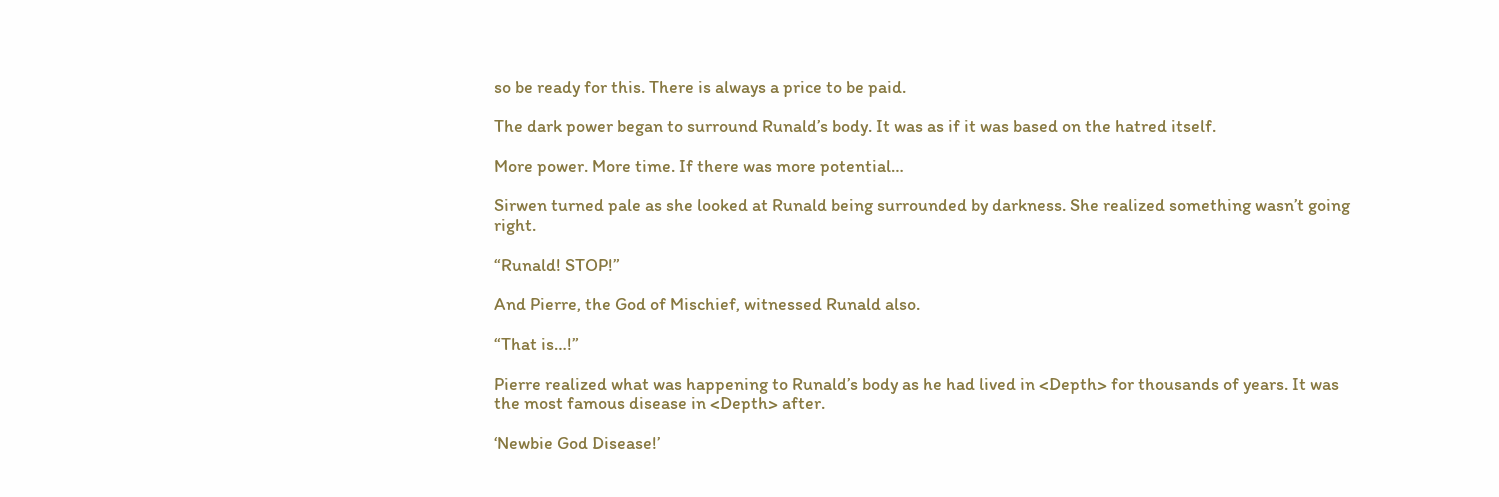so be ready for this. There is always a price to be paid.

The dark power began to surround Runald’s body. It was as if it was based on the hatred itself.

More power. More time. If there was more potential…

Sirwen turned pale as she looked at Runald being surrounded by darkness. She realized something wasn’t going right.

“Runald! STOP!”

And Pierre, the God of Mischief, witnessed Runald also.

“That is…!”

Pierre realized what was happening to Runald’s body as he had lived in <Depth> for thousands of years. It was the most famous disease in <Depth> after.

‘Newbie God Disease!’